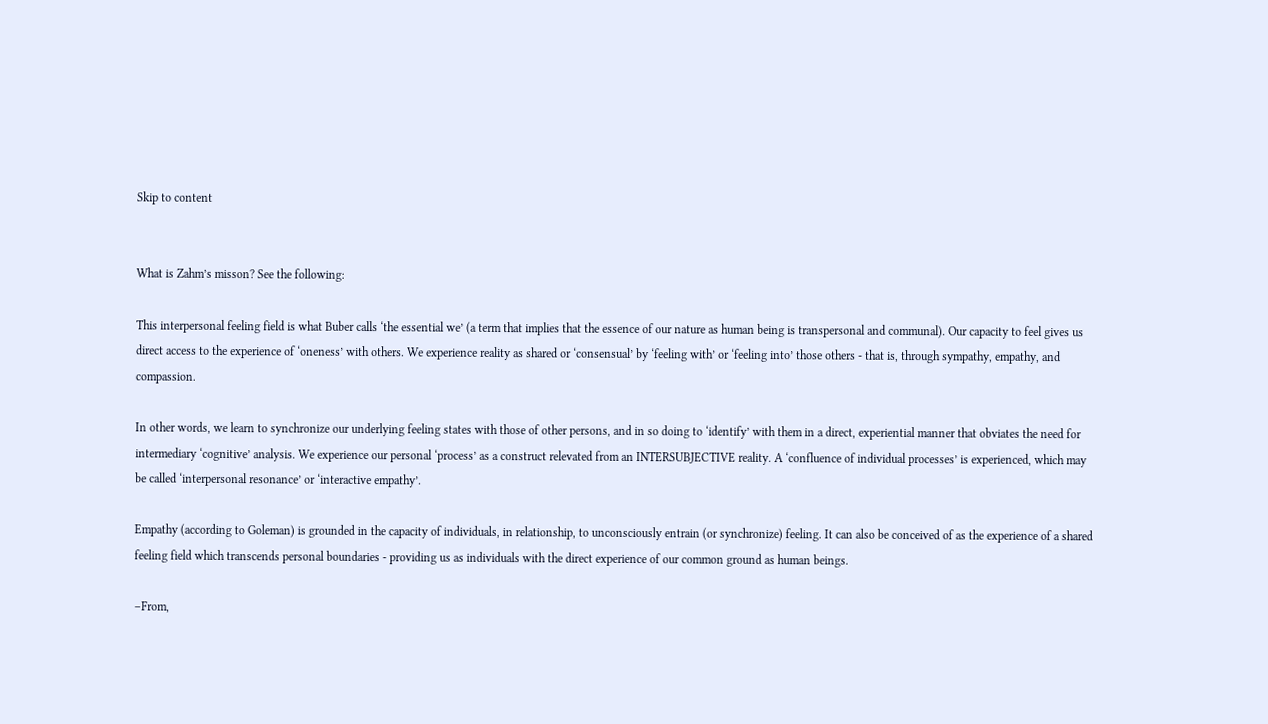Skip to content


What is Zahm’s misson? See the following:

This interpersonal feeling field is what Buber calls ‘the essential we’ (a term that implies that the essence of our nature as human being is transpersonal and communal). Our capacity to feel gives us direct access to the experience of ‘oneness’ with others. We experience reality as shared or ‘consensual’ by ‘feeling with’ or ‘feeling into’ those others - that is, through sympathy, empathy, and compassion.

In other words, we learn to synchronize our underlying feeling states with those of other persons, and in so doing to ‘identify’ with them in a direct, experiential manner that obviates the need for intermediary ‘cognitive’ analysis. We experience our personal ‘process’ as a construct relevated from an INTERSUBJECTIVE reality. A ‘confluence of individual processes’ is experienced, which may be called ‘interpersonal resonance’ or ‘interactive empathy’.

Empathy (according to Goleman) is grounded in the capacity of individuals, in relationship, to unconsciously entrain (or synchronize) feeling. It can also be conceived of as the experience of a shared feeling field which transcends personal boundaries - providing us as individuals with the direct experience of our common ground as human beings.

–From,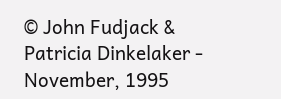© John Fudjack & Patricia Dinkelaker - November, 1995